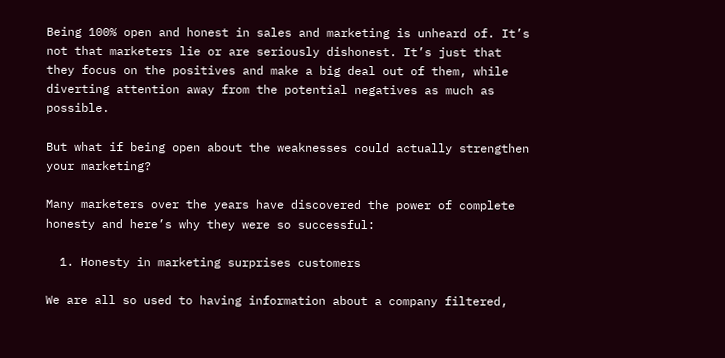Being 100% open and honest in sales and marketing is unheard of. It’s not that marketers lie or are seriously dishonest. It’s just that they focus on the positives and make a big deal out of them, while diverting attention away from the potential negatives as much as possible.

But what if being open about the weaknesses could actually strengthen your marketing?

Many marketers over the years have discovered the power of complete honesty and here’s why they were so successful:

  1. Honesty in marketing surprises customers

We are all so used to having information about a company filtered,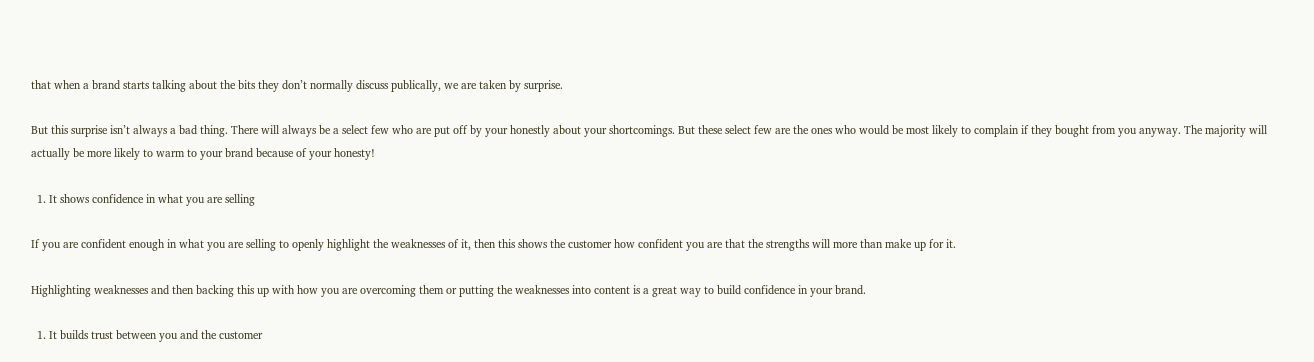that when a brand starts talking about the bits they don’t normally discuss publically, we are taken by surprise.

But this surprise isn’t always a bad thing. There will always be a select few who are put off by your honestly about your shortcomings. But these select few are the ones who would be most likely to complain if they bought from you anyway. The majority will actually be more likely to warm to your brand because of your honesty!

  1. It shows confidence in what you are selling

If you are confident enough in what you are selling to openly highlight the weaknesses of it, then this shows the customer how confident you are that the strengths will more than make up for it.

Highlighting weaknesses and then backing this up with how you are overcoming them or putting the weaknesses into content is a great way to build confidence in your brand.

  1. It builds trust between you and the customer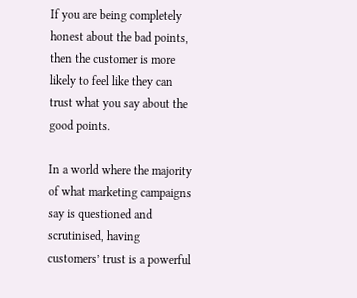If you are being completely honest about the bad points, then the customer is more likely to feel like they can trust what you say about the good points.

In a world where the majority of what marketing campaigns say is questioned and scrutinised, having customers’ trust is a powerful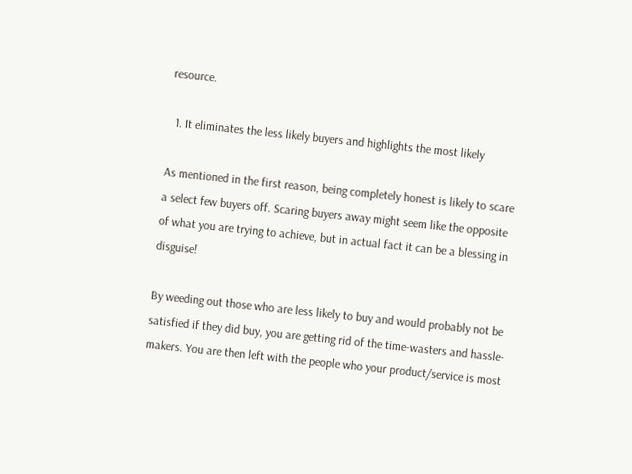resource.

  1. It eliminates the less likely buyers and highlights the most likely

As mentioned in the first reason, being completely honest is likely to scare a select few buyers off. Scaring buyers away might seem like the opposite of what you are trying to achieve, but in actual fact it can be a blessing in disguise!

By weeding out those who are less likely to buy and would probably not be satisfied if they did buy, you are getting rid of the time-wasters and hassle-makers. You are then left with the people who your product/service is most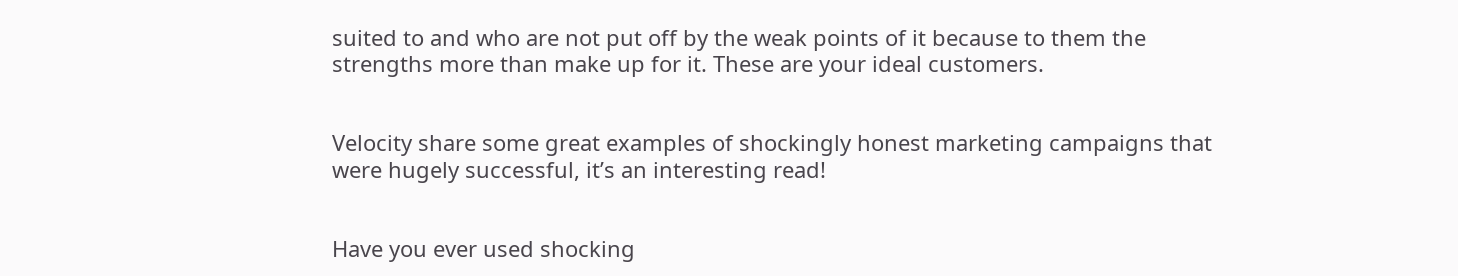suited to and who are not put off by the weak points of it because to them the strengths more than make up for it. These are your ideal customers.


Velocity share some great examples of shockingly honest marketing campaigns that were hugely successful, it’s an interesting read!


Have you ever used shocking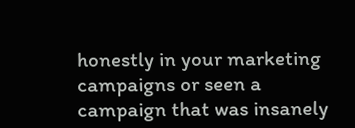honestly in your marketing campaigns or seen a campaign that was insanely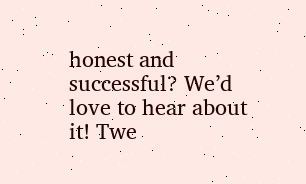honest and successful? We’d love to hear about it! Twe